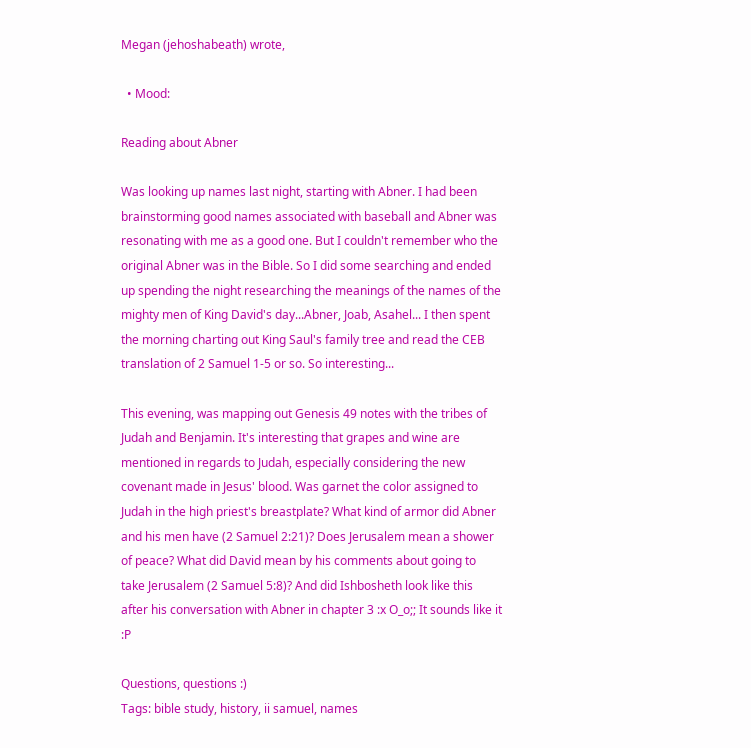Megan (jehoshabeath) wrote,

  • Mood:

Reading about Abner

Was looking up names last night, starting with Abner. I had been brainstorming good names associated with baseball and Abner was resonating with me as a good one. But I couldn't remember who the original Abner was in the Bible. So I did some searching and ended up spending the night researching the meanings of the names of the mighty men of King David's day...Abner, Joab, Asahel... I then spent the morning charting out King Saul's family tree and read the CEB translation of 2 Samuel 1-5 or so. So interesting...

This evening, was mapping out Genesis 49 notes with the tribes of Judah and Benjamin. It's interesting that grapes and wine are mentioned in regards to Judah, especially considering the new covenant made in Jesus' blood. Was garnet the color assigned to Judah in the high priest's breastplate? What kind of armor did Abner and his men have (2 Samuel 2:21)? Does Jerusalem mean a shower of peace? What did David mean by his comments about going to take Jerusalem (2 Samuel 5:8)? And did Ishbosheth look like this after his conversation with Abner in chapter 3 :x O_o;; It sounds like it :P

Questions, questions :)
Tags: bible study, history, ii samuel, names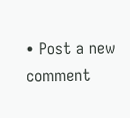• Post a new comment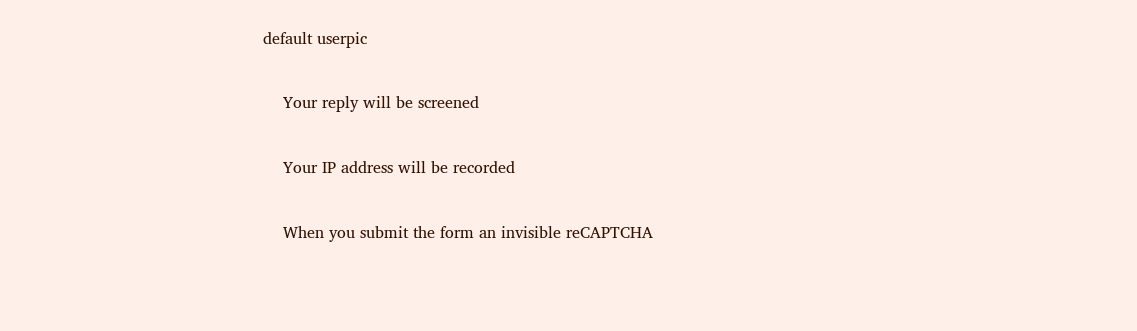default userpic

    Your reply will be screened

    Your IP address will be recorded

    When you submit the form an invisible reCAPTCHA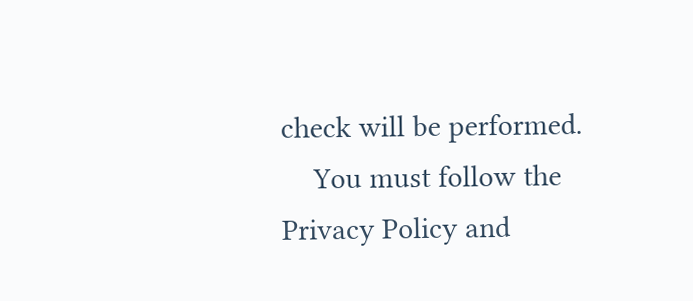check will be performed.
    You must follow the Privacy Policy and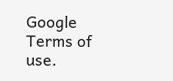Google Terms of use.